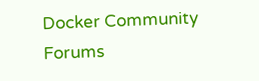Docker Community Forums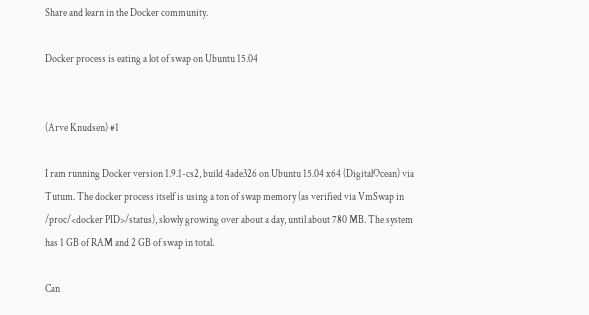Share and learn in the Docker community.

Docker process is eating a lot of swap on Ubuntu 15.04


(Arve Knudsen) #1

I ram running Docker version 1.9.1-cs2, build 4ade326 on Ubuntu 15.04 x64 (DigitalOcean) via Tutum. The docker process itself is using a ton of swap memory (as verified via VmSwap in /proc/<docker PID>/status), slowly growing over about a day, until about 780 MB. The system has 1 GB of RAM and 2 GB of swap in total.

Can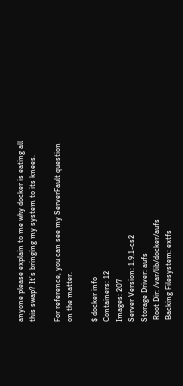anyone please explain to me why docker is eating all this swap? It’s bringing my system to its knees.

For reference, you can see my ServerFault question on the matter.

$ docker info
Containers: 12
Images: 207
Server Version: 1.9.1-cs2
Storage Driver: aufs
 Root Dir: /var/lib/docker/aufs
 Backing Filesystem: extfs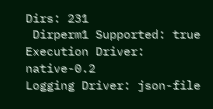Dirs: 231
 Dirperm1 Supported: true
Execution Driver: native-0.2
Logging Driver: json-file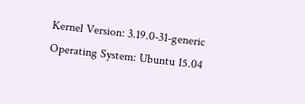Kernel Version: 3.19.0-31-generic
Operating System: Ubuntu 15.04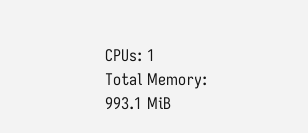CPUs: 1
Total Memory: 993.1 MiB